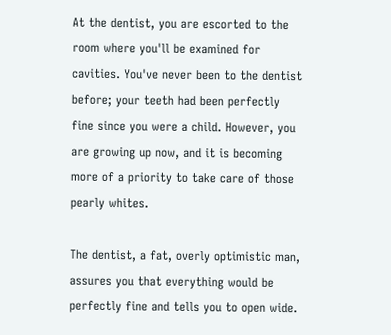At the dentist, you are escorted to the room where you'll be examined for cavities. You've never been to the dentist before; your teeth had been perfectly fine since you were a child. However, you are growing up now, and it is becoming more of a priority to take care of those pearly whites.

The dentist, a fat, overly optimistic man, assures you that everything would be perfectly fine and tells you to open wide.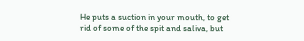He puts a suction in your mouth, to get rid of some of the spit and saliva, but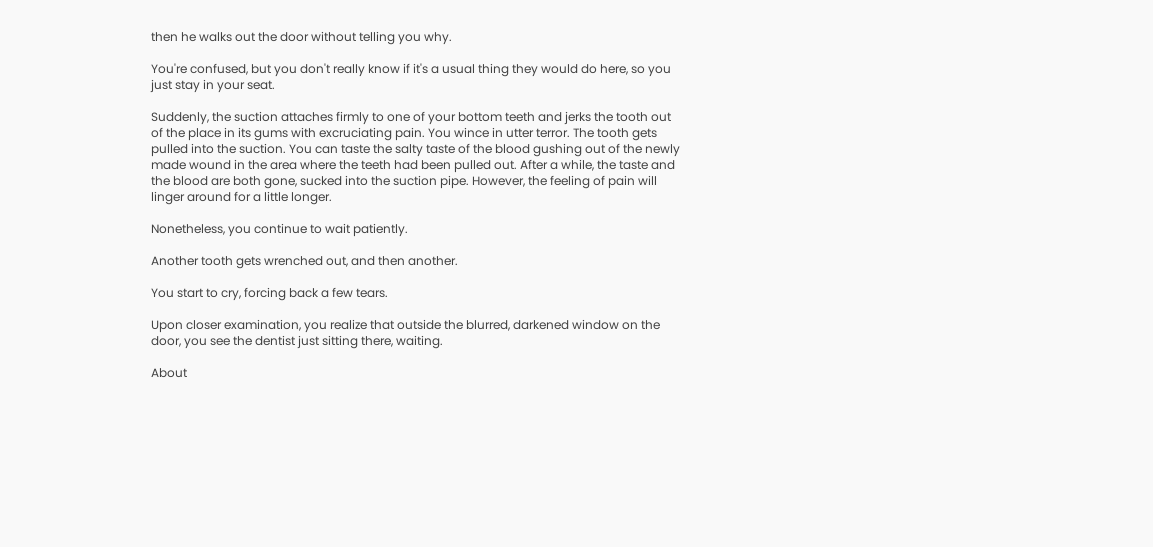then he walks out the door without telling you why.

You're confused, but you don't really know if it's a usual thing they would do here, so you just stay in your seat.

Suddenly, the suction attaches firmly to one of your bottom teeth and jerks the tooth out of the place in its gums with excruciating pain. You wince in utter terror. The tooth gets pulled into the suction. You can taste the salty taste of the blood gushing out of the newly made wound in the area where the teeth had been pulled out. After a while, the taste and the blood are both gone, sucked into the suction pipe. However, the feeling of pain will linger around for a little longer.

Nonetheless, you continue to wait patiently.

Another tooth gets wrenched out, and then another.

You start to cry, forcing back a few tears.

Upon closer examination, you realize that outside the blurred, darkened window on the door, you see the dentist just sitting there, waiting.

About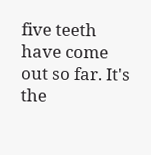five teeth have come out so far. It's the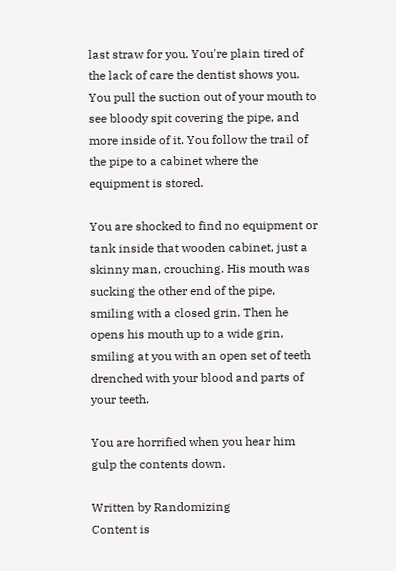last straw for you. You're plain tired of the lack of care the dentist shows you. You pull the suction out of your mouth to see bloody spit covering the pipe, and more inside of it. You follow the trail of the pipe to a cabinet where the equipment is stored.

You are shocked to find no equipment or tank inside that wooden cabinet, just a skinny man, crouching. His mouth was sucking the other end of the pipe, smiling with a closed grin. Then he opens his mouth up to a wide grin, smiling at you with an open set of teeth drenched with your blood and parts of your teeth.

You are horrified when you hear him gulp the contents down.

Written by Randomizing
Content is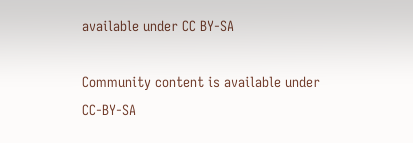available under CC BY-SA

Community content is available under CC-BY-SA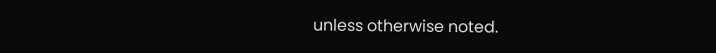unless otherwise noted.